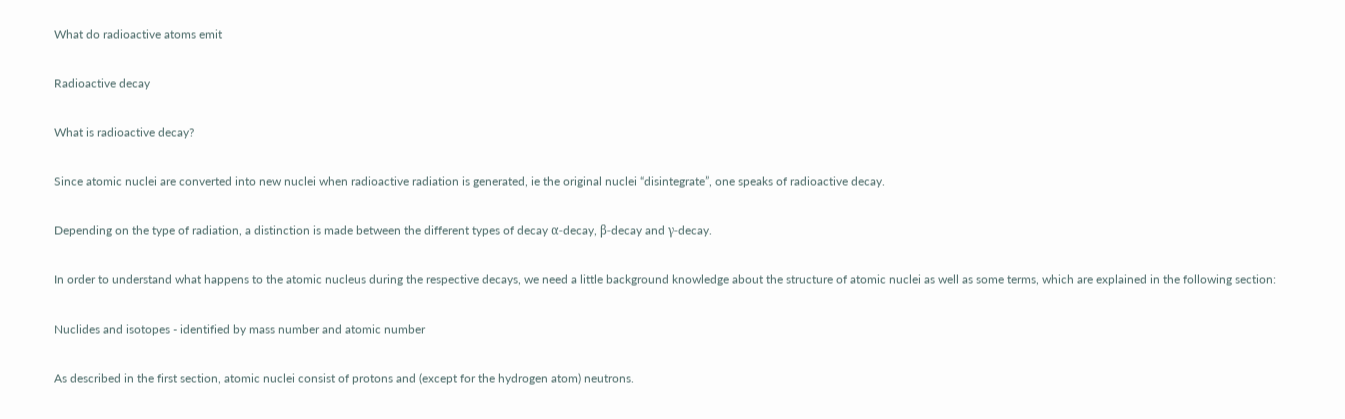What do radioactive atoms emit

Radioactive decay

What is radioactive decay?

Since atomic nuclei are converted into new nuclei when radioactive radiation is generated, ie the original nuclei “disintegrate”, one speaks of radioactive decay.

Depending on the type of radiation, a distinction is made between the different types of decay α-decay, β-decay and γ-decay.

In order to understand what happens to the atomic nucleus during the respective decays, we need a little background knowledge about the structure of atomic nuclei as well as some terms, which are explained in the following section:

Nuclides and isotopes - identified by mass number and atomic number

As described in the first section, atomic nuclei consist of protons and (except for the hydrogen atom) neutrons.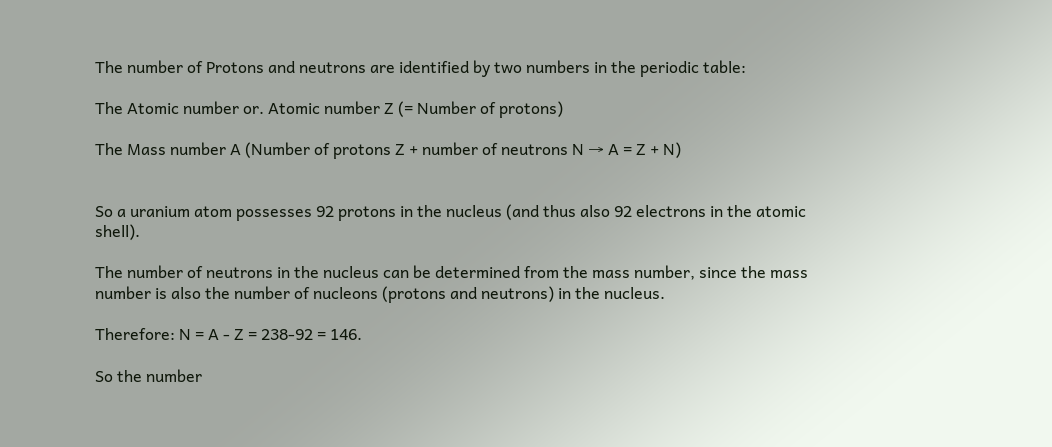The number of Protons and neutrons are identified by two numbers in the periodic table:

The Atomic number or. Atomic number Z (= Number of protons)

The Mass number A (Number of protons Z + number of neutrons N → A = Z + N)


So a uranium atom possesses 92 protons in the nucleus (and thus also 92 electrons in the atomic shell).

The number of neutrons in the nucleus can be determined from the mass number, since the mass number is also the number of nucleons (protons and neutrons) in the nucleus.

Therefore: N = A - Z = 238-92 = 146.

So the number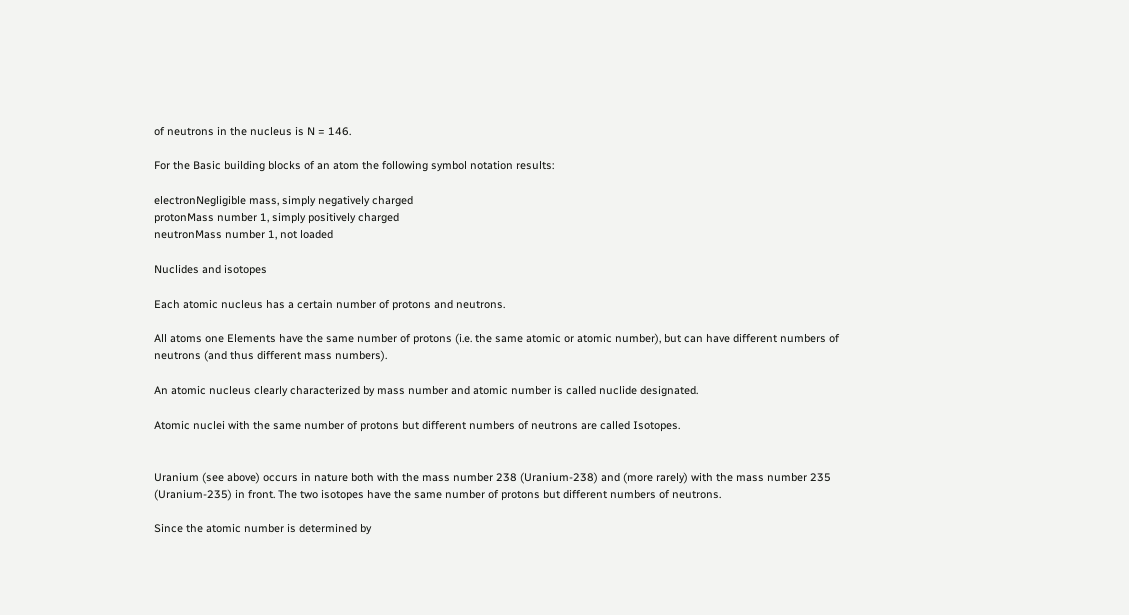of neutrons in the nucleus is N = 146.

For the Basic building blocks of an atom the following symbol notation results:

electronNegligible mass, simply negatively charged
protonMass number 1, simply positively charged
neutronMass number 1, not loaded

Nuclides and isotopes

Each atomic nucleus has a certain number of protons and neutrons.

All atoms one Elements have the same number of protons (i.e. the same atomic or atomic number), but can have different numbers of neutrons (and thus different mass numbers).

An atomic nucleus clearly characterized by mass number and atomic number is called nuclide designated.

Atomic nuclei with the same number of protons but different numbers of neutrons are called Isotopes.


Uranium (see above) occurs in nature both with the mass number 238 (Uranium-238) and (more rarely) with the mass number 235 (Uranium-235) in front. The two isotopes have the same number of protons but different numbers of neutrons.

Since the atomic number is determined by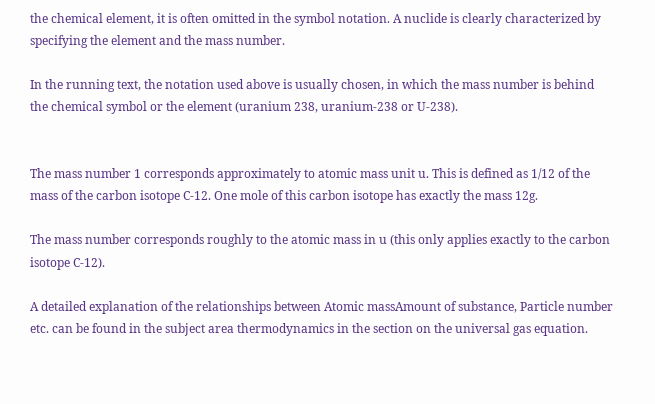the chemical element, it is often omitted in the symbol notation. A nuclide is clearly characterized by specifying the element and the mass number.

In the running text, the notation used above is usually chosen, in which the mass number is behind the chemical symbol or the element (uranium 238, uranium-238 or U-238).


The mass number 1 corresponds approximately to atomic mass unit u. This is defined as 1/12 of the mass of the carbon isotope C-12. One mole of this carbon isotope has exactly the mass 12g.

The mass number corresponds roughly to the atomic mass in u (this only applies exactly to the carbon isotope C-12).

A detailed explanation of the relationships between Atomic massAmount of substance, Particle number etc. can be found in the subject area thermodynamics in the section on the universal gas equation.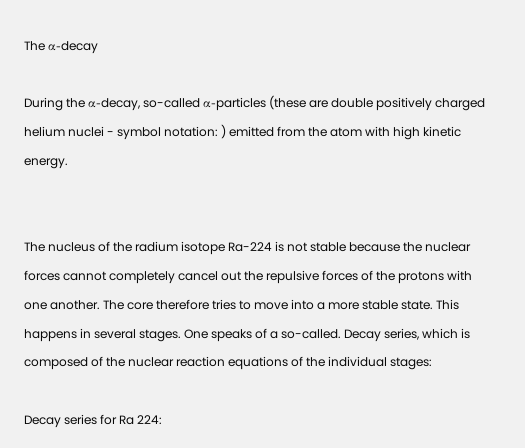The α-decay

During the α-decay, so-called α-particles (these are double positively charged helium nuclei - symbol notation: ) emitted from the atom with high kinetic energy.


The nucleus of the radium isotope Ra-224 is not stable because the nuclear forces cannot completely cancel out the repulsive forces of the protons with one another. The core therefore tries to move into a more stable state. This happens in several stages. One speaks of a so-called. Decay series, which is composed of the nuclear reaction equations of the individual stages:

Decay series for Ra 224: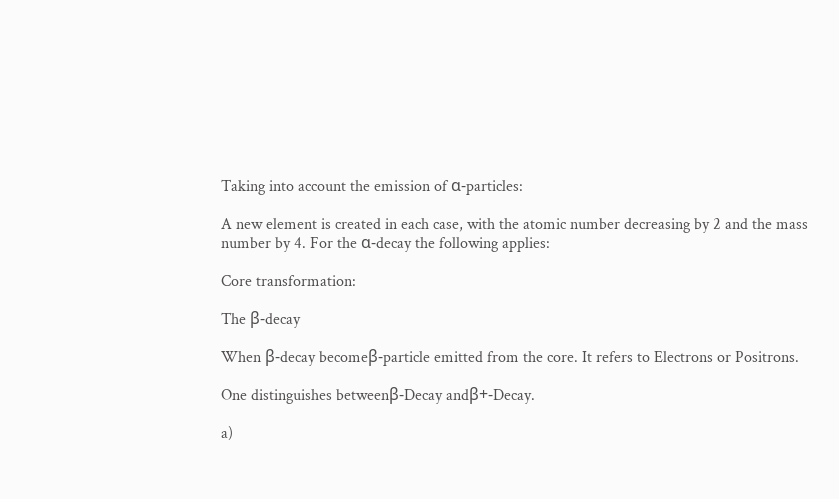Taking into account the emission of α-particles:

A new element is created in each case, with the atomic number decreasing by 2 and the mass number by 4. For the α-decay the following applies:

Core transformation:

The β-decay

When β-decay becomeβ-particle emitted from the core. It refers to Electrons or Positrons.

One distinguishes betweenβ-Decay andβ+-Decay.

a)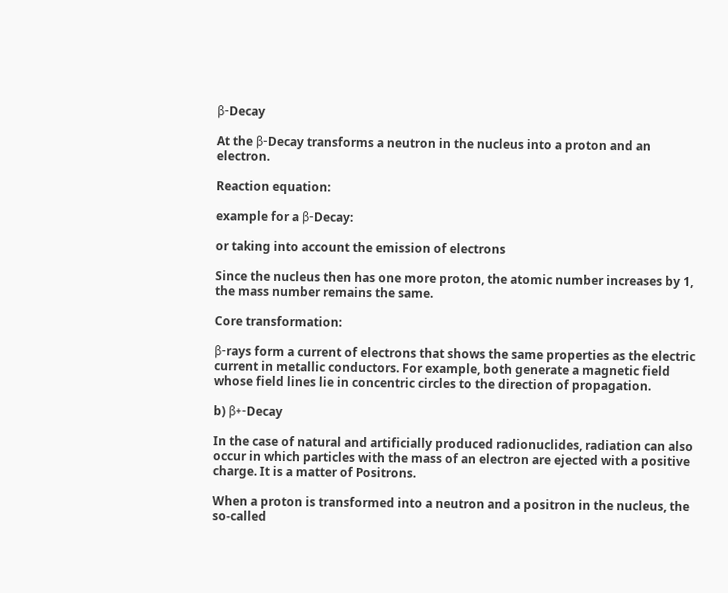β-Decay

At the β-Decay transforms a neutron in the nucleus into a proton and an electron.

Reaction equation:

example for a β-Decay:

or taking into account the emission of electrons

Since the nucleus then has one more proton, the atomic number increases by 1, the mass number remains the same.

Core transformation:

β-rays form a current of electrons that shows the same properties as the electric current in metallic conductors. For example, both generate a magnetic field whose field lines lie in concentric circles to the direction of propagation.

b) β+-Decay

In the case of natural and artificially produced radionuclides, radiation can also occur in which particles with the mass of an electron are ejected with a positive charge. It is a matter of Positrons.

When a proton is transformed into a neutron and a positron in the nucleus, the so-called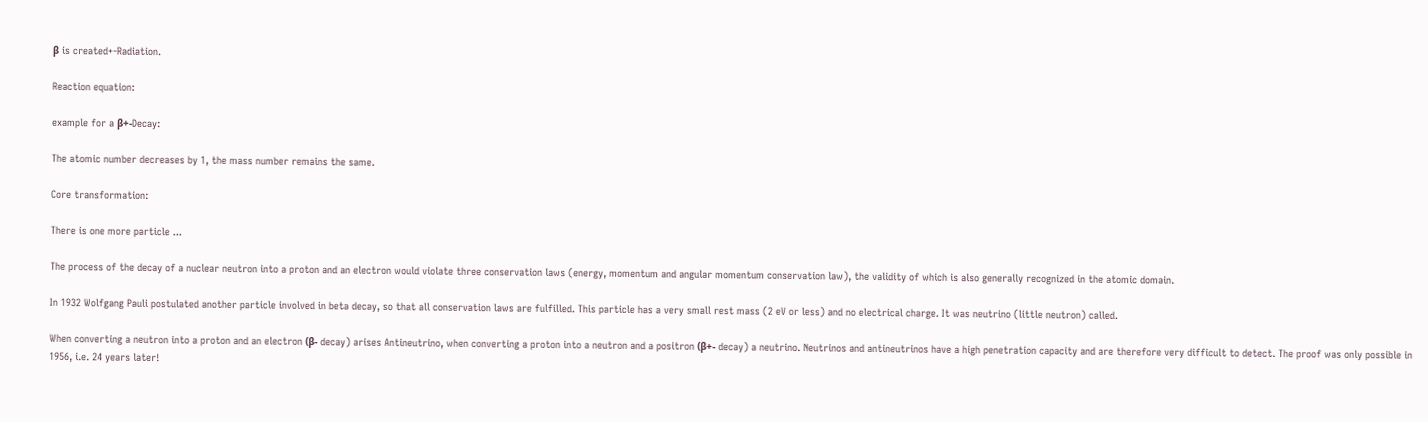β is created+-Radiation.

Reaction equation:

example for a β+-Decay:

The atomic number decreases by 1, the mass number remains the same.

Core transformation:

There is one more particle ...

The process of the decay of a nuclear neutron into a proton and an electron would violate three conservation laws (energy, momentum and angular momentum conservation law), the validity of which is also generally recognized in the atomic domain.

In 1932 Wolfgang Pauli postulated another particle involved in beta decay, so that all conservation laws are fulfilled. This particle has a very small rest mass (2 eV or less) and no electrical charge. It was neutrino (little neutron) called.

When converting a neutron into a proton and an electron (β- decay) arises Antineutrino, when converting a proton into a neutron and a positron (β+- decay) a neutrino. Neutrinos and antineutrinos have a high penetration capacity and are therefore very difficult to detect. The proof was only possible in 1956, i.e. 24 years later!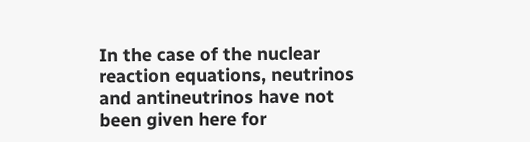In the case of the nuclear reaction equations, neutrinos and antineutrinos have not been given here for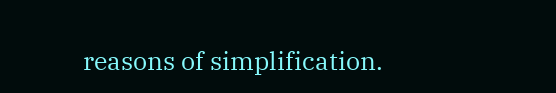reasons of simplification.